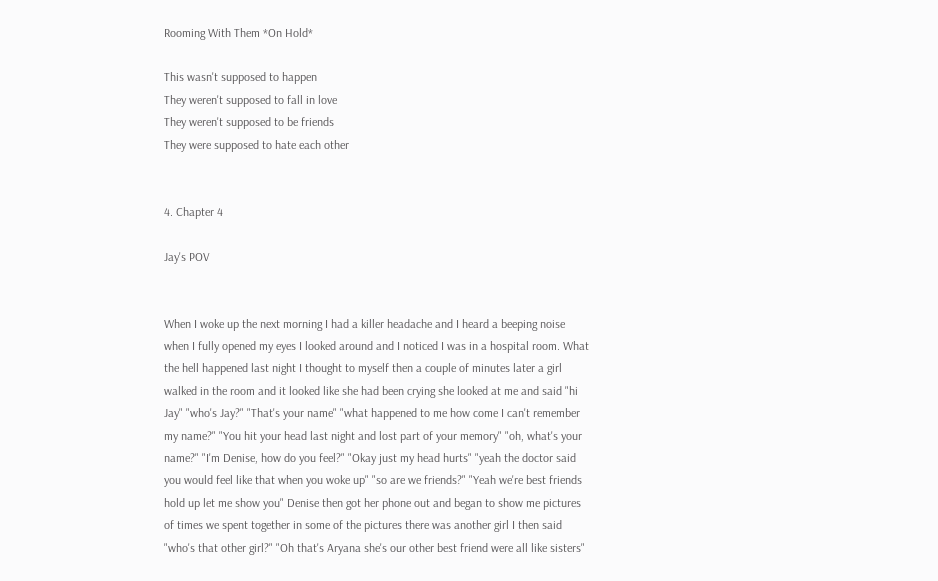Rooming With Them *On Hold*

This wasn't supposed to happen
They weren't supposed to fall in love
They weren't supposed to be friends
They were supposed to hate each other


4. Chapter 4

Jay's POV


When I woke up the next morning I had a killer headache and I heard a beeping noise when I fully opened my eyes I looked around and I noticed I was in a hospital room. What the hell happened last night I thought to myself then a couple of minutes later a girl walked in the room and it looked like she had been crying she looked at me and said "hi Jay" "who's Jay?" "That's your name" "what happened to me how come I can't remember my name?" "You hit your head last night and lost part of your memory" "oh, what's your name?" "I'm Denise, how do you feel?" "Okay just my head hurts" "yeah the doctor said you would feel like that when you woke up" "so are we friends?" "Yeah we're best friends hold up let me show you" Denise then got her phone out and began to show me pictures of times we spent together in some of the pictures there was another girl I then said "who's that other girl?" "Oh that's Aryana she's our other best friend were all like sisters"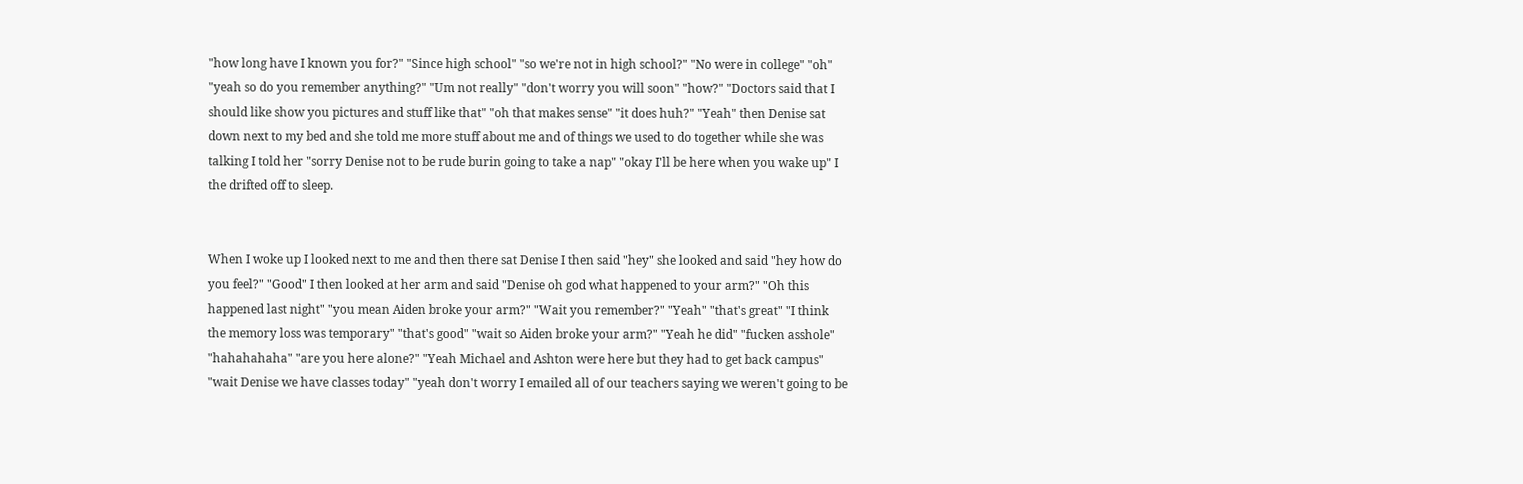"how long have I known you for?" "Since high school" "so we're not in high school?" "No were in college" "oh" "yeah so do you remember anything?" "Um not really" "don't worry you will soon" "how?" "Doctors said that I should like show you pictures and stuff like that" "oh that makes sense" "it does huh?" "Yeah" then Denise sat down next to my bed and she told me more stuff about me and of things we used to do together while she was talking I told her "sorry Denise not to be rude burin going to take a nap" "okay I'll be here when you wake up" I the drifted off to sleep.


When I woke up I looked next to me and then there sat Denise I then said "hey" she looked and said "hey how do you feel?" "Good" I then looked at her arm and said "Denise oh god what happened to your arm?" "Oh this happened last night" "you mean Aiden broke your arm?" "Wait you remember?" "Yeah" "that's great" "I think the memory loss was temporary" "that's good" "wait so Aiden broke your arm?" "Yeah he did" "fucken asshole" "hahahahaha" "are you here alone?" "Yeah Michael and Ashton were here but they had to get back campus" "wait Denise we have classes today" "yeah don't worry I emailed all of our teachers saying we weren't going to be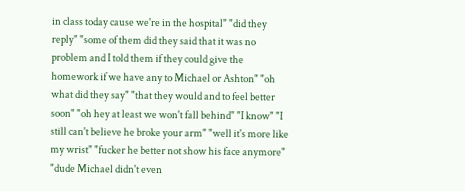in class today cause we're in the hospital" "did they reply" "some of them did they said that it was no problem and I told them if they could give the homework if we have any to Michael or Ashton" "oh what did they say" "that they would and to feel better soon" "oh hey at least we won't fall behind" "I know" "I still can't believe he broke your arm" "well it's more like my wrist" "fucker he better not show his face anymore" "dude Michael didn't even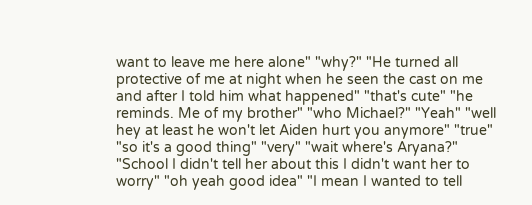want to leave me here alone" "why?" "He turned all protective of me at night when he seen the cast on me and after I told him what happened" "that's cute" "he reminds. Me of my brother" "who Michael?" "Yeah" "well hey at least he won't let Aiden hurt you anymore" "true" "so it's a good thing" "very" "wait where's Aryana?" "School I didn't tell her about this I didn't want her to worry" "oh yeah good idea" "I mean I wanted to tell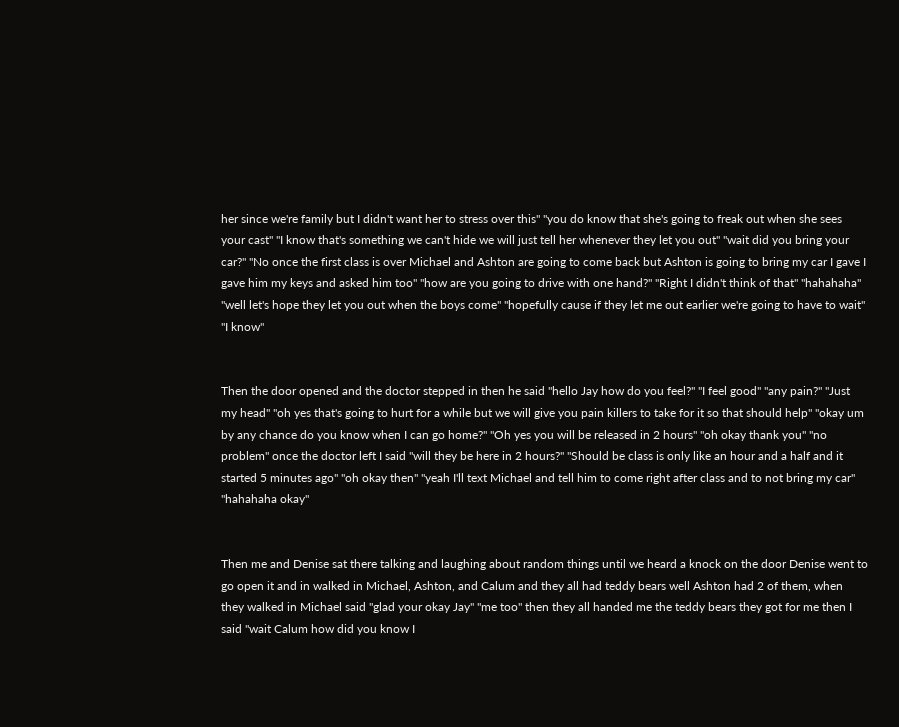her since we're family but I didn't want her to stress over this" "you do know that she's going to freak out when she sees your cast" "I know that's something we can't hide we will just tell her whenever they let you out" "wait did you bring your car?" "No once the first class is over Michael and Ashton are going to come back but Ashton is going to bring my car I gave I gave him my keys and asked him too" "how are you going to drive with one hand?" "Right I didn't think of that" "hahahaha" "well let's hope they let you out when the boys come" "hopefully cause if they let me out earlier we're going to have to wait" "I know"


Then the door opened and the doctor stepped in then he said "hello Jay how do you feel?" "I feel good" "any pain?" "Just my head" "oh yes that's going to hurt for a while but we will give you pain killers to take for it so that should help" "okay um by any chance do you know when I can go home?" "Oh yes you will be released in 2 hours" "oh okay thank you" "no problem" once the doctor left I said "will they be here in 2 hours?" "Should be class is only like an hour and a half and it started 5 minutes ago" "oh okay then" "yeah I'll text Michael and tell him to come right after class and to not bring my car" "hahahaha okay"


Then me and Denise sat there talking and laughing about random things until we heard a knock on the door Denise went to go open it and in walked in Michael, Ashton, and Calum and they all had teddy bears well Ashton had 2 of them, when they walked in Michael said "glad your okay Jay" "me too" then they all handed me the teddy bears they got for me then I said "wait Calum how did you know I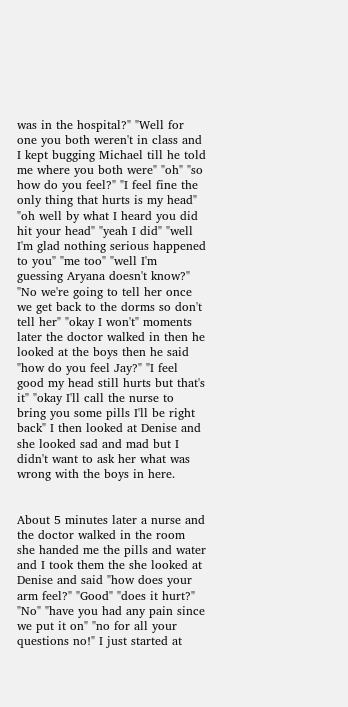was in the hospital?" "Well for one you both weren't in class and I kept bugging Michael till he told me where you both were" "oh" "so how do you feel?" "I feel fine the only thing that hurts is my head" "oh well by what I heard you did hit your head" "yeah I did" "well I'm glad nothing serious happened to you" "me too" "well I'm guessing Aryana doesn't know?" "No we're going to tell her once we get back to the dorms so don't tell her" "okay I won't" moments later the doctor walked in then he looked at the boys then he said "how do you feel Jay?" "I feel good my head still hurts but that's it" "okay I'll call the nurse to bring you some pills I'll be right back" I then looked at Denise and she looked sad and mad but I didn't want to ask her what was wrong with the boys in here.


About 5 minutes later a nurse and the doctor walked in the room she handed me the pills and water and I took them the she looked at Denise and said "how does your arm feel?" "Good" "does it hurt?" "No" "have you had any pain since we put it on" "no for all your questions no!" I just started at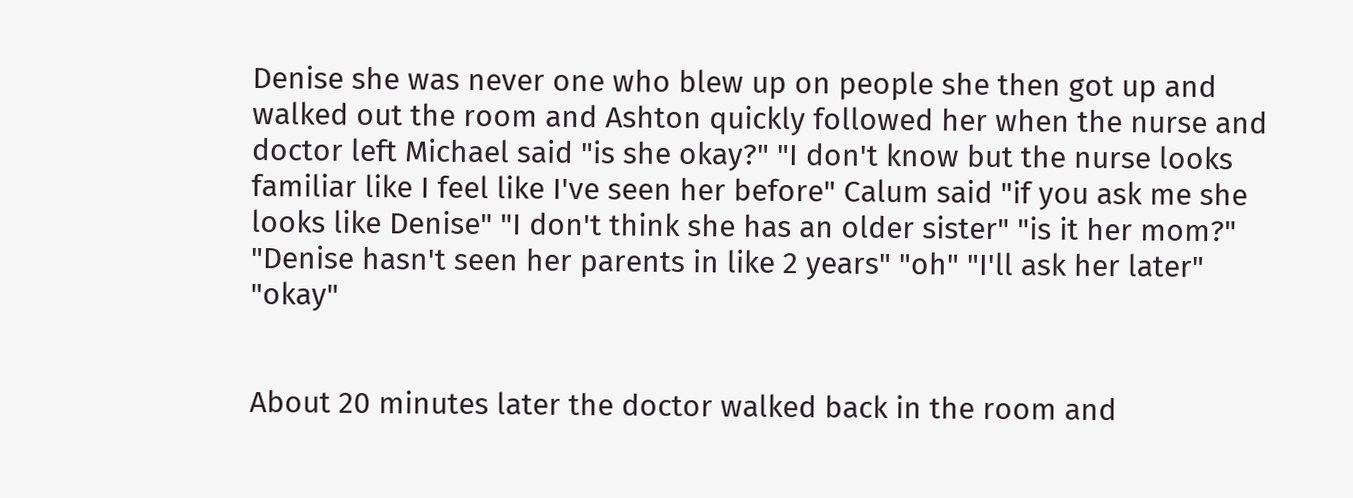Denise she was never one who blew up on people she then got up and walked out the room and Ashton quickly followed her when the nurse and doctor left Michael said "is she okay?" "I don't know but the nurse looks familiar like I feel like I've seen her before" Calum said "if you ask me she looks like Denise" "I don't think she has an older sister" "is it her mom?" "Denise hasn't seen her parents in like 2 years" "oh" "I'll ask her later" "okay"


About 20 minutes later the doctor walked back in the room and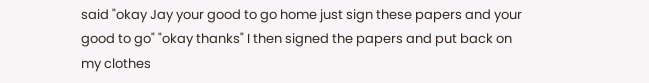said "okay Jay your good to go home just sign these papers and your good to go" "okay thanks" I then signed the papers and put back on my clothes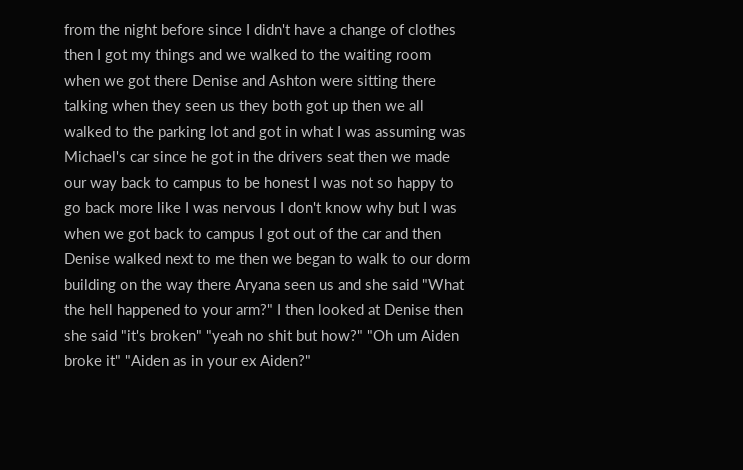from the night before since I didn't have a change of clothes then I got my things and we walked to the waiting room when we got there Denise and Ashton were sitting there talking when they seen us they both got up then we all walked to the parking lot and got in what I was assuming was Michael's car since he got in the drivers seat then we made our way back to campus to be honest I was not so happy to go back more like I was nervous I don't know why but I was when we got back to campus I got out of the car and then Denise walked next to me then we began to walk to our dorm building on the way there Aryana seen us and she said "What the hell happened to your arm?" I then looked at Denise then she said "it's broken" "yeah no shit but how?" "Oh um Aiden broke it" "Aiden as in your ex Aiden?"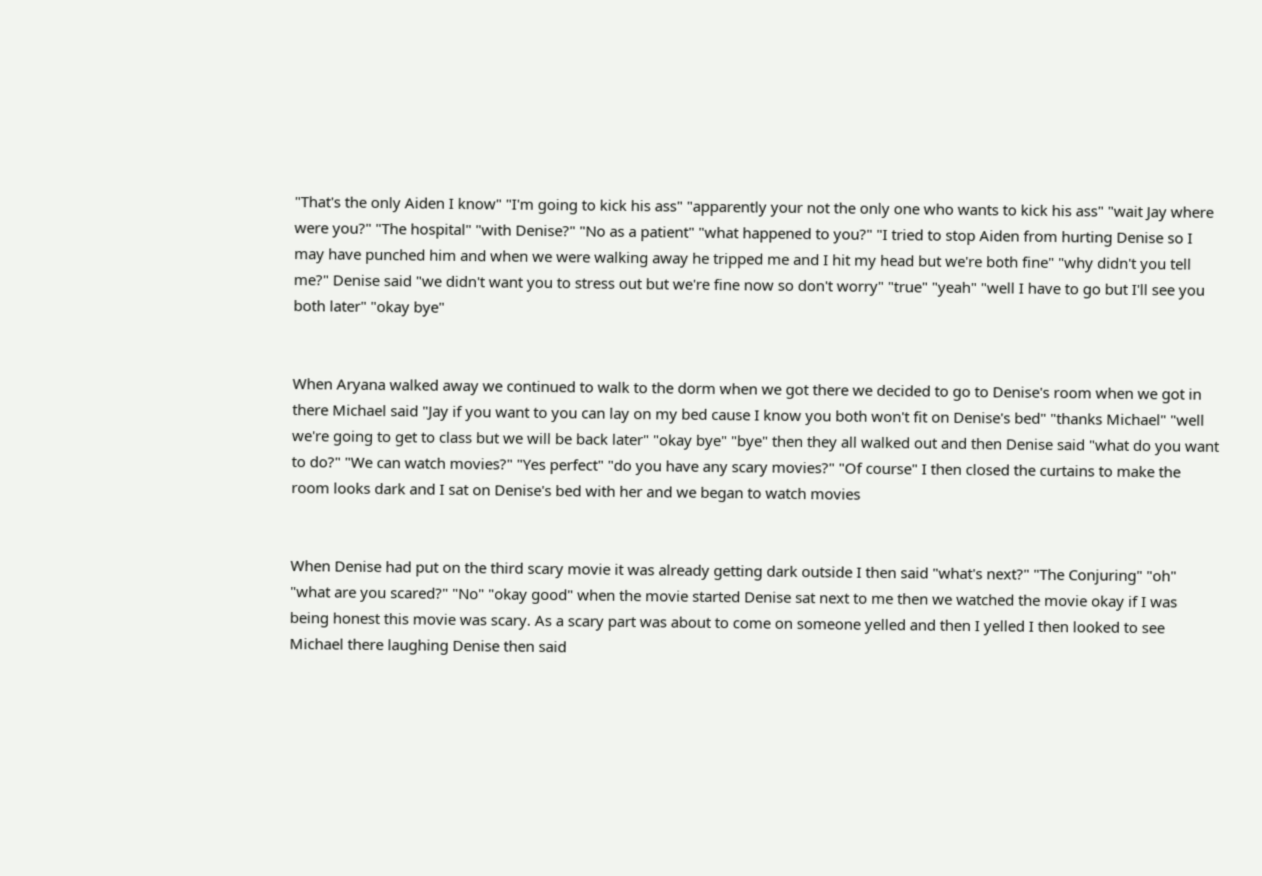"That's the only Aiden I know" "I'm going to kick his ass" "apparently your not the only one who wants to kick his ass" "wait Jay where were you?" "The hospital" "with Denise?" "No as a patient" "what happened to you?" "I tried to stop Aiden from hurting Denise so I may have punched him and when we were walking away he tripped me and I hit my head but we're both fine" "why didn't you tell me?" Denise said "we didn't want you to stress out but we're fine now so don't worry" "true" "yeah" "well I have to go but I'll see you both later" "okay bye"


When Aryana walked away we continued to walk to the dorm when we got there we decided to go to Denise's room when we got in there Michael said "Jay if you want to you can lay on my bed cause I know you both won't fit on Denise's bed" "thanks Michael" "well we're going to get to class but we will be back later" "okay bye" "bye" then they all walked out and then Denise said "what do you want to do?" "We can watch movies?" "Yes perfect" "do you have any scary movies?" "Of course" I then closed the curtains to make the room looks dark and I sat on Denise's bed with her and we began to watch movies


When Denise had put on the third scary movie it was already getting dark outside I then said "what's next?" "The Conjuring" "oh" "what are you scared?" "No" "okay good" when the movie started Denise sat next to me then we watched the movie okay if I was being honest this movie was scary. As a scary part was about to come on someone yelled and then I yelled I then looked to see Michael there laughing Denise then said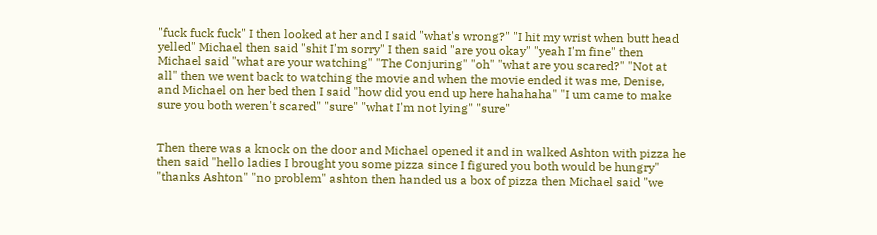"fuck fuck fuck" I then looked at her and I said "what's wrong?" "I hit my wrist when butt head yelled" Michael then said "shit I'm sorry" I then said "are you okay" "yeah I'm fine" then Michael said "what are your watching" "The Conjuring" "oh" "what are you scared?" "Not at all" then we went back to watching the movie and when the movie ended it was me, Denise, and Michael on her bed then I said "how did you end up here hahahaha" "I um came to make sure you both weren't scared" "sure" "what I'm not lying" "sure"


Then there was a knock on the door and Michael opened it and in walked Ashton with pizza he then said "hello ladies I brought you some pizza since I figured you both would be hungry" "thanks Ashton" "no problem" ashton then handed us a box of pizza then Michael said "we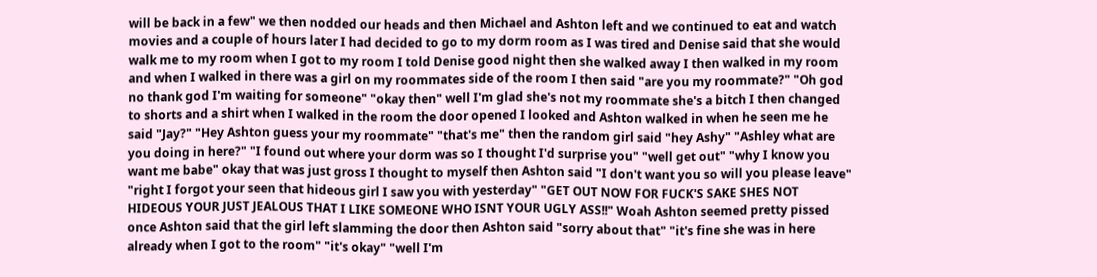will be back in a few" we then nodded our heads and then Michael and Ashton left and we continued to eat and watch movies and a couple of hours later I had decided to go to my dorm room as I was tired and Denise said that she would walk me to my room when I got to my room I told Denise good night then she walked away I then walked in my room and when I walked in there was a girl on my roommates side of the room I then said "are you my roommate?" "Oh god no thank god I'm waiting for someone" "okay then" well I'm glad she's not my roommate she's a bitch I then changed to shorts and a shirt when I walked in the room the door opened I looked and Ashton walked in when he seen me he said "Jay?" "Hey Ashton guess your my roommate" "that's me" then the random girl said "hey Ashy" "Ashley what are you doing in here?" "I found out where your dorm was so I thought I'd surprise you" "well get out" "why I know you want me babe" okay that was just gross I thought to myself then Ashton said "I don't want you so will you please leave" "right I forgot your seen that hideous girl I saw you with yesterday" "GET OUT NOW FOR FUCK'S SAKE SHES NOT HIDEOUS YOUR JUST JEALOUS THAT I LIKE SOMEONE WHO ISNT YOUR UGLY ASS!!" Woah Ashton seemed pretty pissed once Ashton said that the girl left slamming the door then Ashton said "sorry about that" "it's fine she was in here already when I got to the room" "it's okay" "well I'm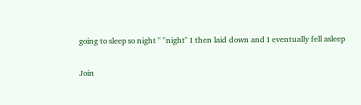going to sleep so night " "night" I then laid down and I eventually fell asleep

Join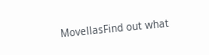MovellasFind out what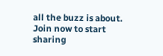all the buzz is about. Join now to start sharing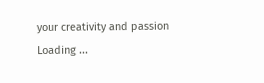your creativity and passion
Loading ...